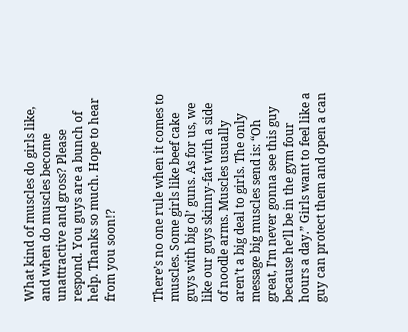What kind of muscles do girls like, and when do muscles become unattractive and gross? Please respond. You guys are a bunch of help. Thanks so much. Hope to hear from you soon!?


There’s no one rule when it comes to muscles. Some girls like beef cake guys with big ol’ guns. As for us, we like our guys skinny-fat with a side of noodle arms. Muscles usually aren’t a big deal to girls. The only message big muscles send is: “Oh great, I’m never gonna see this guy because he’ll be in the gym four hours a day.” Girls want to feel like a guy can protect them and open a can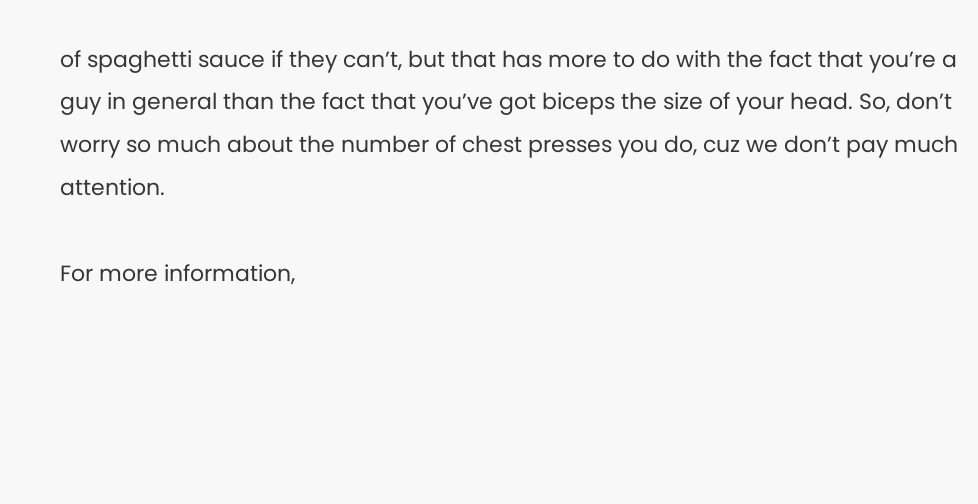of spaghetti sauce if they can’t, but that has more to do with the fact that you’re a guy in general than the fact that you’ve got biceps the size of your head. So, don’t worry so much about the number of chest presses you do, cuz we don’t pay much attention.

For more information,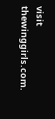visit thewinggirls.com.